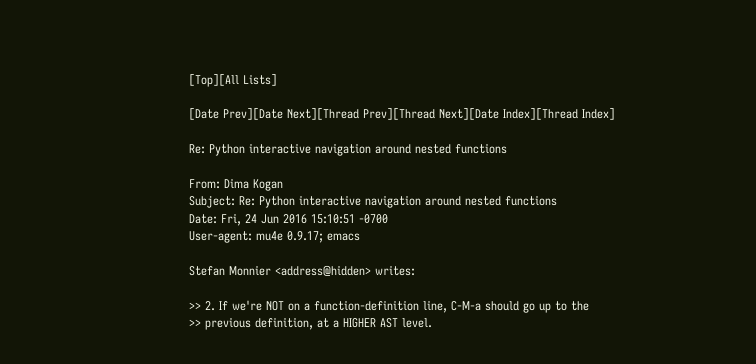[Top][All Lists]

[Date Prev][Date Next][Thread Prev][Thread Next][Date Index][Thread Index]

Re: Python interactive navigation around nested functions

From: Dima Kogan
Subject: Re: Python interactive navigation around nested functions
Date: Fri, 24 Jun 2016 15:10:51 -0700
User-agent: mu4e 0.9.17; emacs

Stefan Monnier <address@hidden> writes:

>> 2. If we're NOT on a function-definition line, C-M-a should go up to the
>> previous definition, at a HIGHER AST level.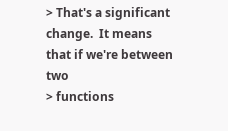> That's a significant change.  It means that if we're between two
> functions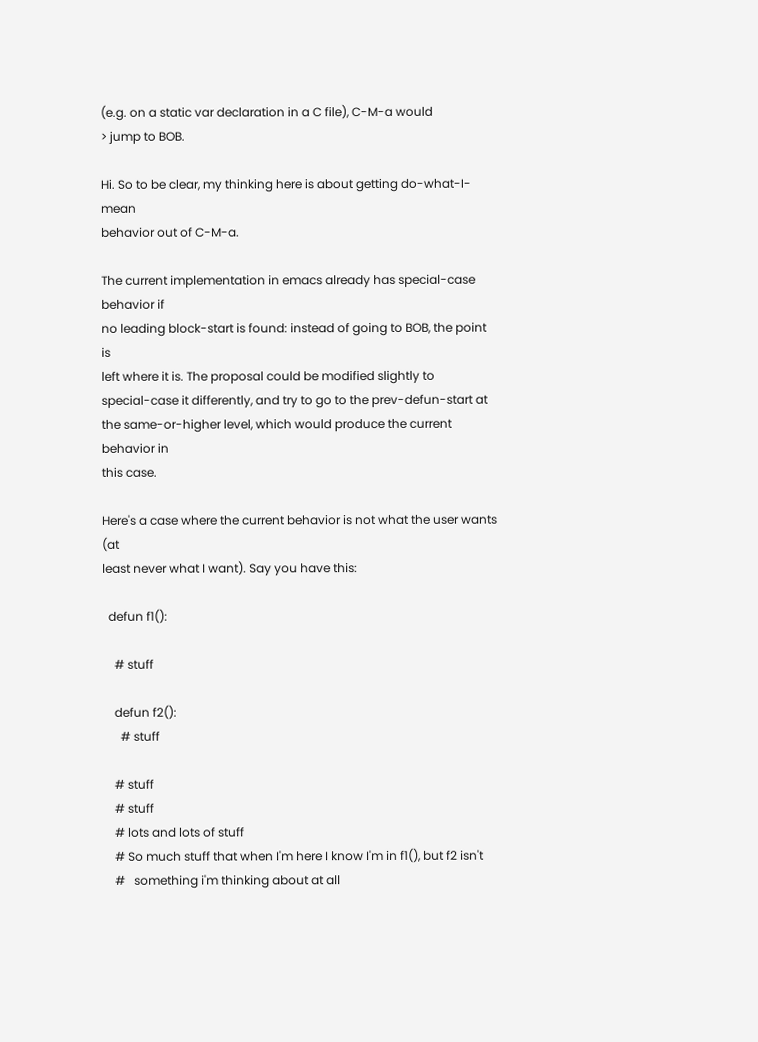(e.g. on a static var declaration in a C file), C-M-a would
> jump to BOB.

Hi. So to be clear, my thinking here is about getting do-what-I-mean
behavior out of C-M-a.

The current implementation in emacs already has special-case behavior if
no leading block-start is found: instead of going to BOB, the point is
left where it is. The proposal could be modified slightly to
special-case it differently, and try to go to the prev-defun-start at
the same-or-higher level, which would produce the current behavior in
this case.

Here's a case where the current behavior is not what the user wants (at
least never what I want). Say you have this:

  defun f1():

    # stuff

    defun f2():
      # stuff

    # stuff
    # stuff
    # lots and lots of stuff
    # So much stuff that when I'm here I know I'm in f1(), but f2 isn't
    #   something i'm thinking about at all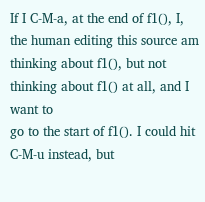If I C-M-a, at the end of f1(), I, the human editing this source am
thinking about f1(), but not thinking about f1() at all, and I want to
go to the start of f1(). I could hit C-M-u instead, but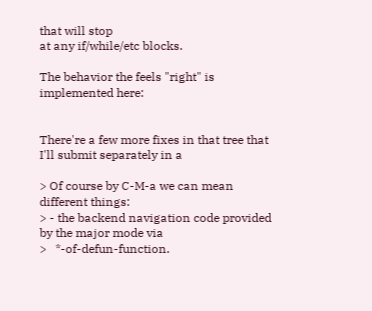that will stop
at any if/while/etc blocks.

The behavior the feels "right" is implemented here:


There're a few more fixes in that tree that I'll submit separately in a

> Of course by C-M-a we can mean different things:
> - the backend navigation code provided by the major mode via
>   *-of-defun-function.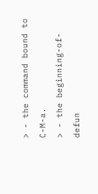> - the command bound to C-M-a.
> - the beginning-of-defun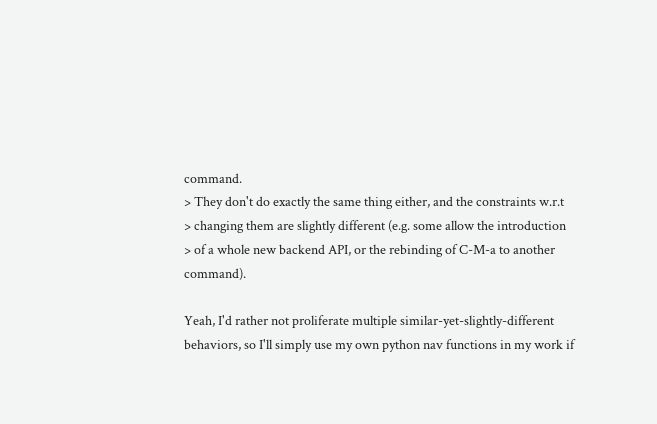command.
> They don't do exactly the same thing either, and the constraints w.r.t
> changing them are slightly different (e.g. some allow the introduction
> of a whole new backend API, or the rebinding of C-M-a to another command).

Yeah, I'd rather not proliferate multiple similar-yet-slightly-different
behaviors, so I'll simply use my own python nav functions in my work if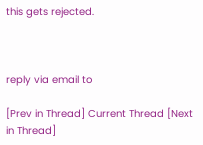this gets rejected.



reply via email to

[Prev in Thread] Current Thread [Next in Thread]